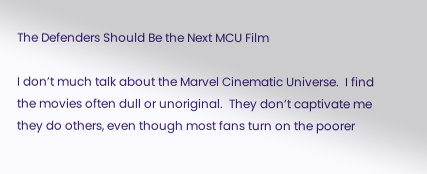The Defenders Should Be the Next MCU Film

I don’t much talk about the Marvel Cinematic Universe.  I find the movies often dull or unoriginal.  They don’t captivate me they do others, even though most fans turn on the poorer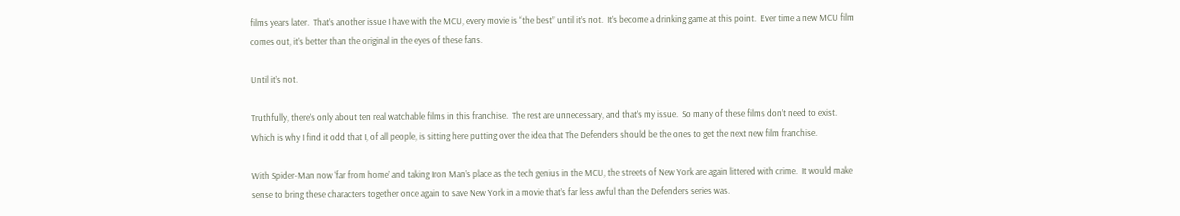films years later.  That’s another issue I have with the MCU, every movie is “the best” until it’s not.  It’s become a drinking game at this point.  Ever time a new MCU film comes out, it’s better than the original in the eyes of these fans.

Until it’s not.

Truthfully, there’s only about ten real watchable films in this franchise.  The rest are unnecessary, and that’s my issue.  So many of these films don’t need to exist.  Which is why I find it odd that I, of all people, is sitting here putting over the idea that The Defenders should be the ones to get the next new film franchise.

With Spider-Man now ‘far from home’ and taking Iron Man’s place as the tech genius in the MCU, the streets of New York are again littered with crime.  It would make sense to bring these characters together once again to save New York in a movie that’s far less awful than the Defenders series was.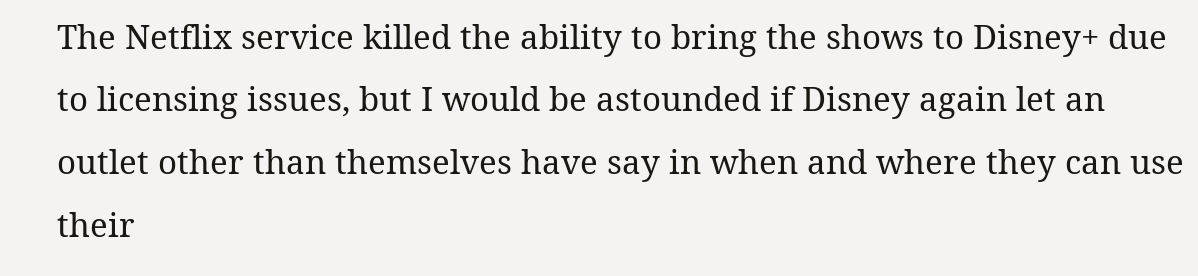The Netflix service killed the ability to bring the shows to Disney+ due to licensing issues, but I would be astounded if Disney again let an outlet other than themselves have say in when and where they can use their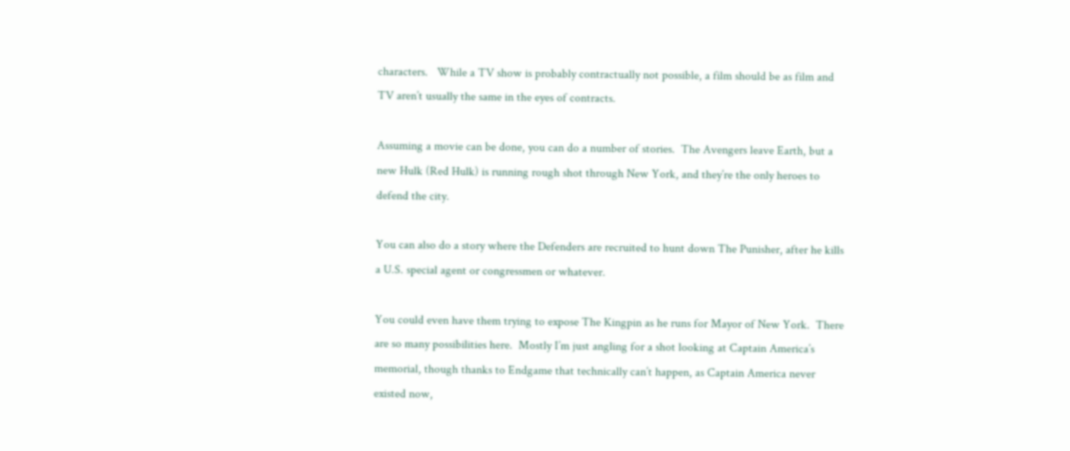characters.   While a TV show is probably contractually not possible, a film should be as film and TV aren’t usually the same in the eyes of contracts.

Assuming a movie can be done, you can do a number of stories.  The Avengers leave Earth, but a new Hulk (Red Hulk) is running rough shot through New York, and they’re the only heroes to defend the city.

You can also do a story where the Defenders are recruited to hunt down The Punisher, after he kills a U.S. special agent or congressmen or whatever.

You could even have them trying to expose The Kingpin as he runs for Mayor of New York.  There are so many possibilities here.  Mostly I’m just angling for a shot looking at Captain America’s memorial, though thanks to Endgame that technically can’t happen, as Captain America never existed now,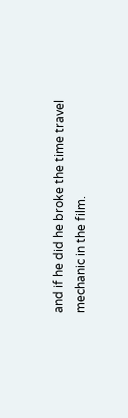and if he did he broke the time travel mechanic in the film.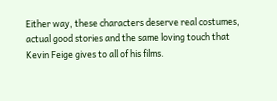Either way, these characters deserve real costumes, actual good stories and the same loving touch that Kevin Feige gives to all of his films.